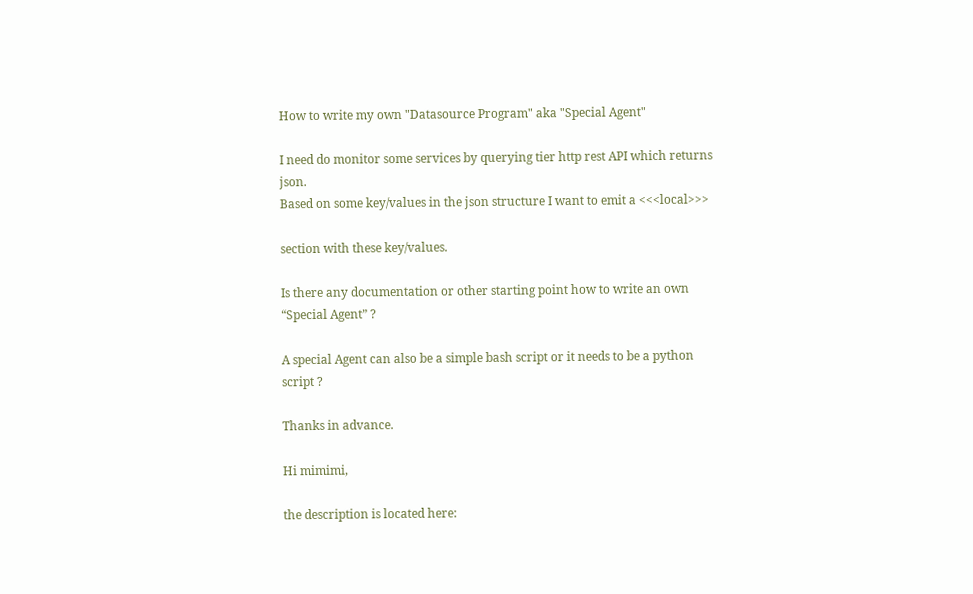How to write my own "Datasource Program" aka "Special Agent"

I need do monitor some services by querying tier http rest API which returns json.
Based on some key/values in the json structure I want to emit a <<<local>>>

section with these key/values.

Is there any documentation or other starting point how to write an own “Special Agent” ?

A special Agent can also be a simple bash script or it needs to be a python script ?

Thanks in advance.

Hi mimimi,

the description is located here: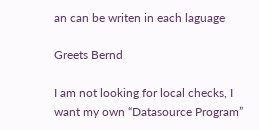an can be writen in each laguage

Greets Bernd

I am not looking for local checks, I want my own “Datasource Program”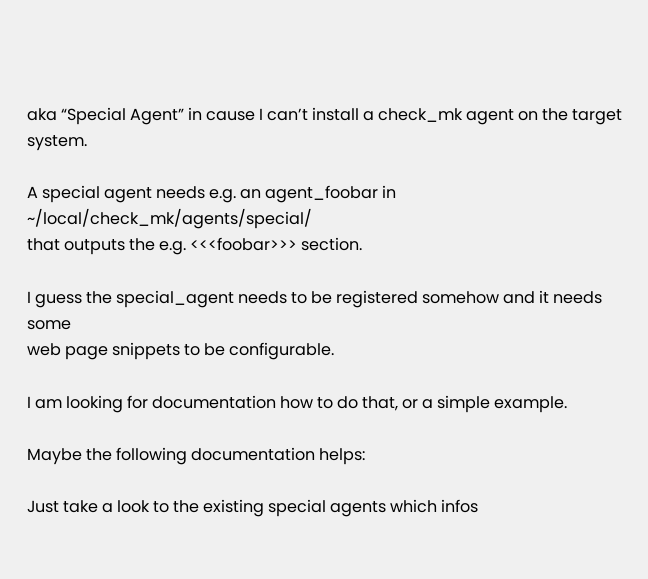aka “Special Agent” in cause I can’t install a check_mk agent on the target system.

A special agent needs e.g. an agent_foobar in ~/local/check_mk/agents/special/
that outputs the e.g. <<<foobar>>> section.

I guess the special_agent needs to be registered somehow and it needs some
web page snippets to be configurable.

I am looking for documentation how to do that, or a simple example.

Maybe the following documentation helps:

Just take a look to the existing special agents which infos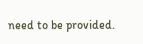need to be provided.